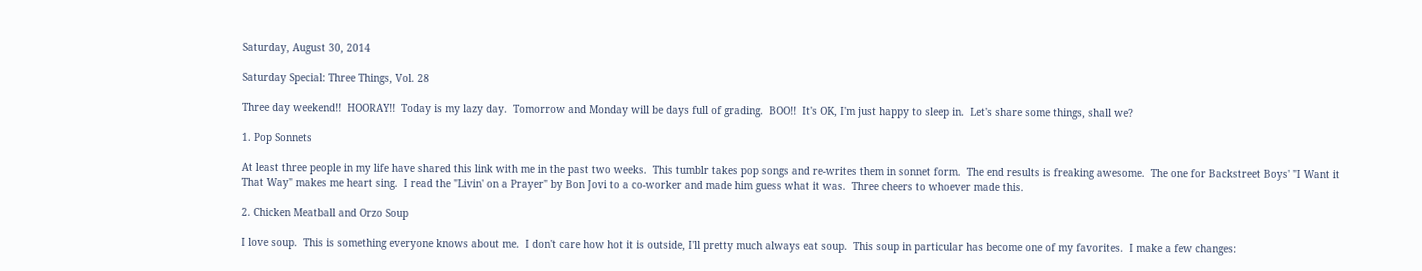Saturday, August 30, 2014

Saturday Special: Three Things, Vol. 28

Three day weekend!!  HOORAY!!  Today is my lazy day.  Tomorrow and Monday will be days full of grading.  BOO!!  It's OK, I'm just happy to sleep in.  Let's share some things, shall we?

1. Pop Sonnets

At least three people in my life have shared this link with me in the past two weeks.  This tumblr takes pop songs and re-writes them in sonnet form.  The end results is freaking awesome.  The one for Backstreet Boys' "I Want it That Way" makes me heart sing.  I read the "Livin' on a Prayer" by Bon Jovi to a co-worker and made him guess what it was.  Three cheers to whoever made this.

2. Chicken Meatball and Orzo Soup

I love soup.  This is something everyone knows about me.  I don't care how hot it is outside, I'll pretty much always eat soup.  This soup in particular has become one of my favorites.  I make a few changes: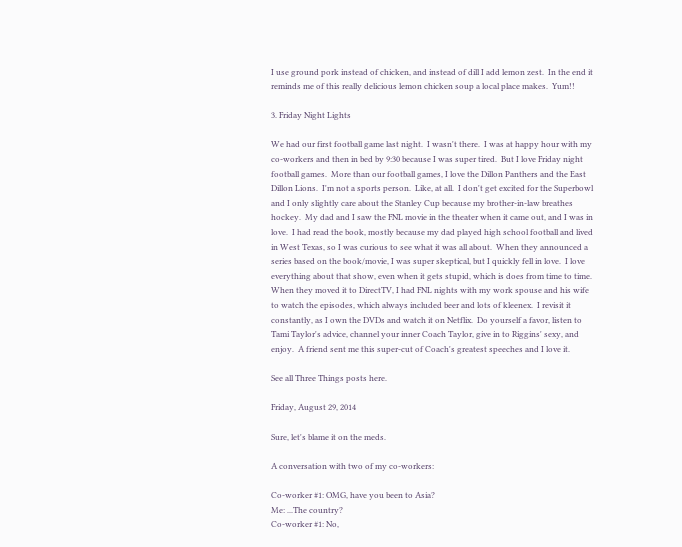I use ground pork instead of chicken, and instead of dill I add lemon zest.  In the end it reminds me of this really delicious lemon chicken soup a local place makes.  Yum!!

3. Friday Night Lights

We had our first football game last night.  I wasn't there.  I was at happy hour with my co-workers and then in bed by 9:30 because I was super tired.  But I love Friday night football games.  More than our football games, I love the Dillon Panthers and the East Dillon Lions.  I'm not a sports person.  Like, at all.  I don't get excited for the Superbowl and I only slightly care about the Stanley Cup because my brother-in-law breathes hockey.  My dad and I saw the FNL movie in the theater when it came out, and I was in love.  I had read the book, mostly because my dad played high school football and lived in West Texas, so I was curious to see what it was all about.  When they announced a series based on the book/movie, I was super skeptical, but I quickly fell in love.  I love everything about that show, even when it gets stupid, which is does from time to time.  When they moved it to DirectTV, I had FNL nights with my work spouse and his wife to watch the episodes, which always included beer and lots of kleenex.  I revisit it constantly, as I own the DVDs and watch it on Netflix.  Do yourself a favor, listen to Tami Taylor's advice, channel your inner Coach Taylor, give in to Riggins' sexy, and enjoy.  A friend sent me this super-cut of Coach's greatest speeches and I love it.

See all Three Things posts here.

Friday, August 29, 2014

Sure, let's blame it on the meds.

A conversation with two of my co-workers:

Co-worker #1: OMG, have you been to Asia?
Me: ...The country?
Co-worker #1: No,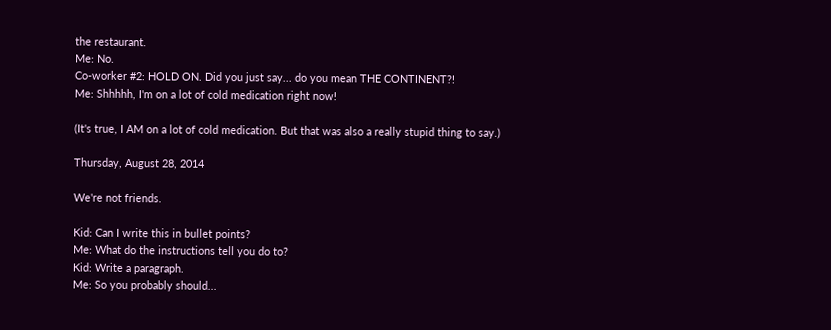the restaurant.
Me: No.
Co-worker #2: HOLD ON. Did you just say... do you mean THE CONTINENT?!
Me: Shhhhh, I'm on a lot of cold medication right now!

(It's true, I AM on a lot of cold medication. But that was also a really stupid thing to say.)

Thursday, August 28, 2014

We're not friends.

Kid: Can I write this in bullet points?
Me: What do the instructions tell you do to?
Kid: Write a paragraph.
Me: So you probably should...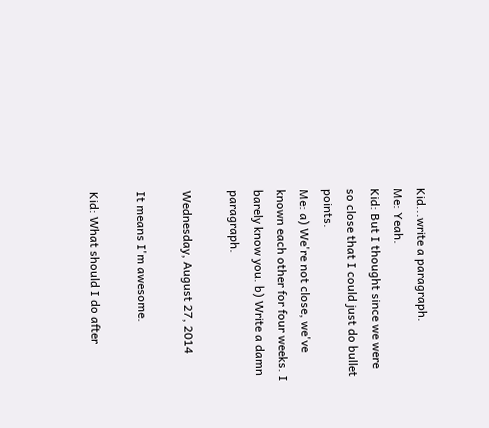Kid...write a paragraph.
Me: Yeah.
Kid: But I thought since we were so close that I could just do bullet points.
Me: a) We're not close, we've known each other for four weeks. I barely know you. b) Write a damn paragraph.

Wednesday, August 27, 2014

It means I'm awesome.

Kid: What should I do after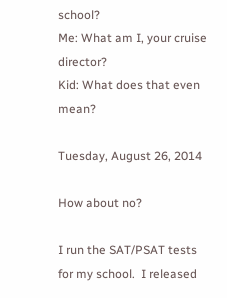school?
Me: What am I, your cruise director?
Kid: What does that even mean?

Tuesday, August 26, 2014

How about no?

I run the SAT/PSAT tests for my school.  I released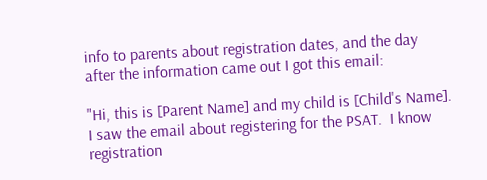info to parents about registration dates, and the day after the information came out I got this email:

"Hi, this is [Parent Name] and my child is [Child's Name]. I saw the email about registering for the PSAT.  I know registration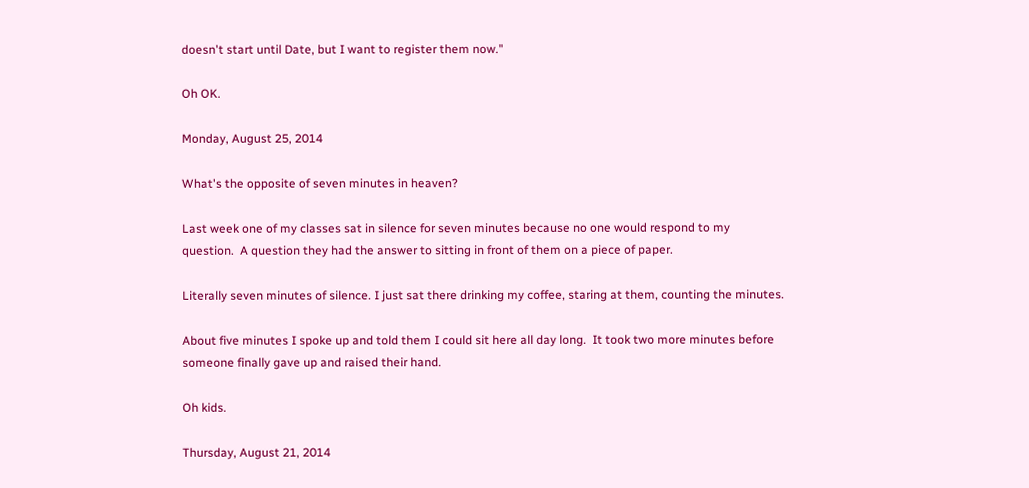doesn't start until Date, but I want to register them now."

Oh OK.

Monday, August 25, 2014

What's the opposite of seven minutes in heaven?

Last week one of my classes sat in silence for seven minutes because no one would respond to my question.  A question they had the answer to sitting in front of them on a piece of paper.

Literally seven minutes of silence. I just sat there drinking my coffee, staring at them, counting the minutes.

About five minutes I spoke up and told them I could sit here all day long.  It took two more minutes before someone finally gave up and raised their hand.

Oh kids.

Thursday, August 21, 2014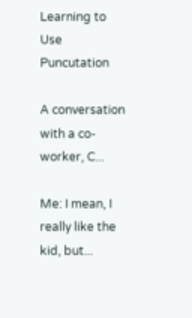Learning to Use Puncutation

A conversation with a co-worker, C...

Me: I mean, I really like the kid, but...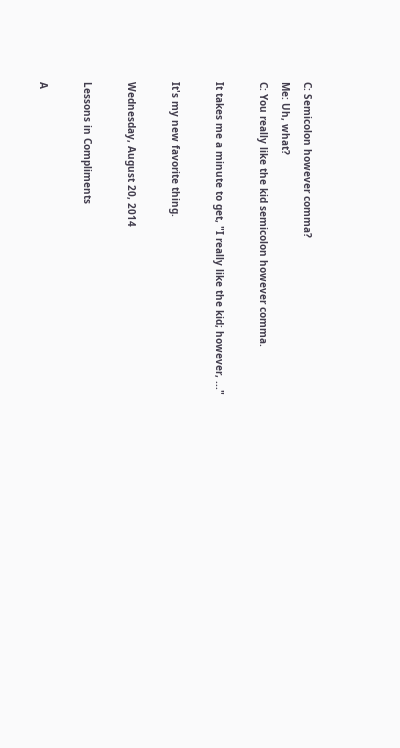C: Semicolon however comma?
Me: Uh, what?
C: You really like the kid semicolon however comma.

It takes me a minute to get, "I really like the kid; however, ..."

It's my new favorite thing.

Wednesday, August 20, 2014

Lessons in Compliments

A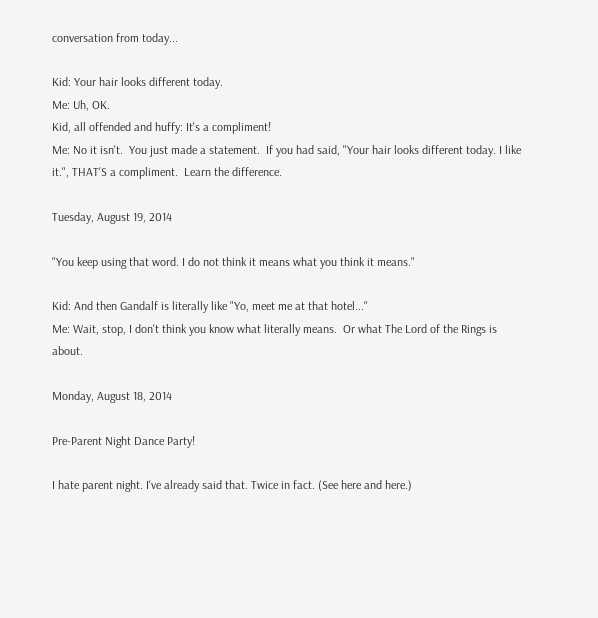conversation from today...

Kid: Your hair looks different today.
Me: Uh, OK.
Kid, all offended and huffy: It's a compliment!
Me: No it isn't.  You just made a statement.  If you had said, "Your hair looks different today. I like it.", THAT'S a compliment.  Learn the difference.

Tuesday, August 19, 2014

"You keep using that word. I do not think it means what you think it means."

Kid: And then Gandalf is literally like "Yo, meet me at that hotel..."
Me: Wait, stop, I don't think you know what literally means.  Or what The Lord of the Rings is about.

Monday, August 18, 2014

Pre-Parent Night Dance Party!

I hate parent night. I've already said that. Twice in fact. (See here and here.)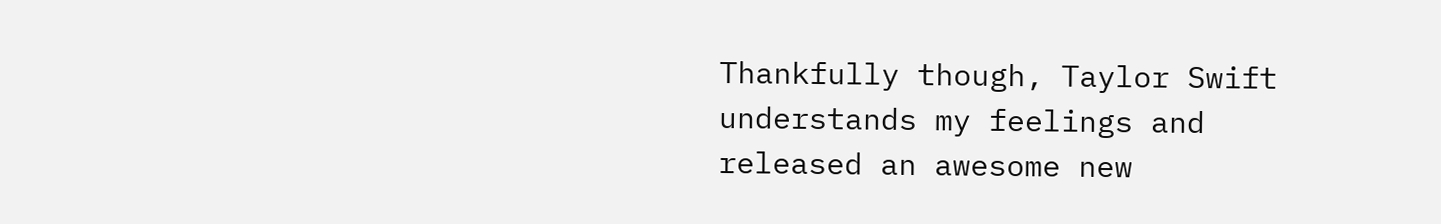Thankfully though, Taylor Swift understands my feelings and released an awesome new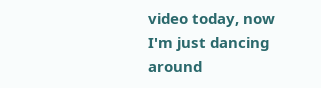video today, now I'm just dancing around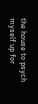the house to psych myself up for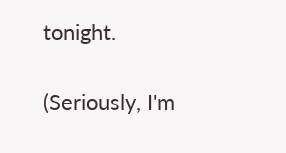tonight.

(Seriously, I'm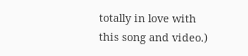totally in love with this song and video.)